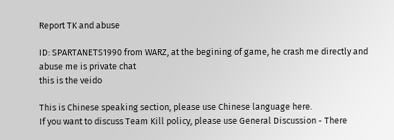Report TK and abuse

ID: SPARTANETS1990 from WARZ, at the begining of game, he crash me directly and abuse me is private chat
this is the veido

This is Chinese speaking section, please use Chinese language here.
If you want to discuss Team Kill policy, please use General Discussion - There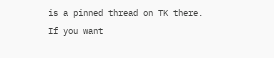is a pinned thread on TK there.
If you want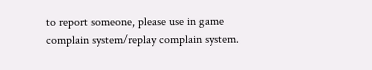to report someone, please use in game complain system/replay complain system.